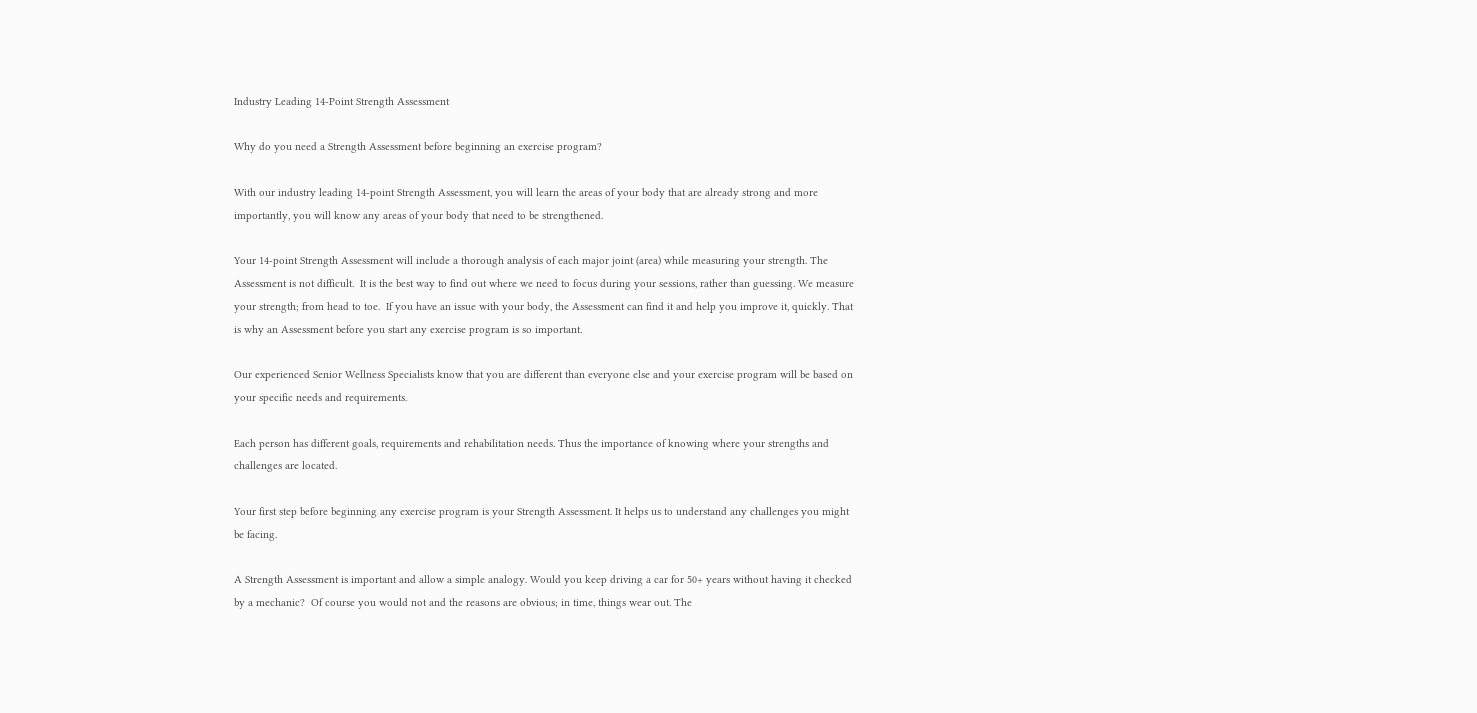Industry Leading 14-Point Strength Assessment

Why do you need a Strength Assessment before beginning an exercise program?

With our industry leading 14-point Strength Assessment, you will learn the areas of your body that are already strong and more importantly, you will know any areas of your body that need to be strengthened.

Your 14-point Strength Assessment will include a thorough analysis of each major joint (area) while measuring your strength. The Assessment is not difficult.  It is the best way to find out where we need to focus during your sessions, rather than guessing. We measure your strength; from head to toe.  If you have an issue with your body, the Assessment can find it and help you improve it, quickly. That is why an Assessment before you start any exercise program is so important.

Our experienced Senior Wellness Specialists know that you are different than everyone else and your exercise program will be based on your specific needs and requirements.

Each person has different goals, requirements and rehabilitation needs. Thus the importance of knowing where your strengths and challenges are located.

Your first step before beginning any exercise program is your Strength Assessment. It helps us to understand any challenges you might be facing.

A Strength Assessment is important and allow a simple analogy. Would you keep driving a car for 50+ years without having it checked by a mechanic?  Of course you would not and the reasons are obvious; in time, things wear out. The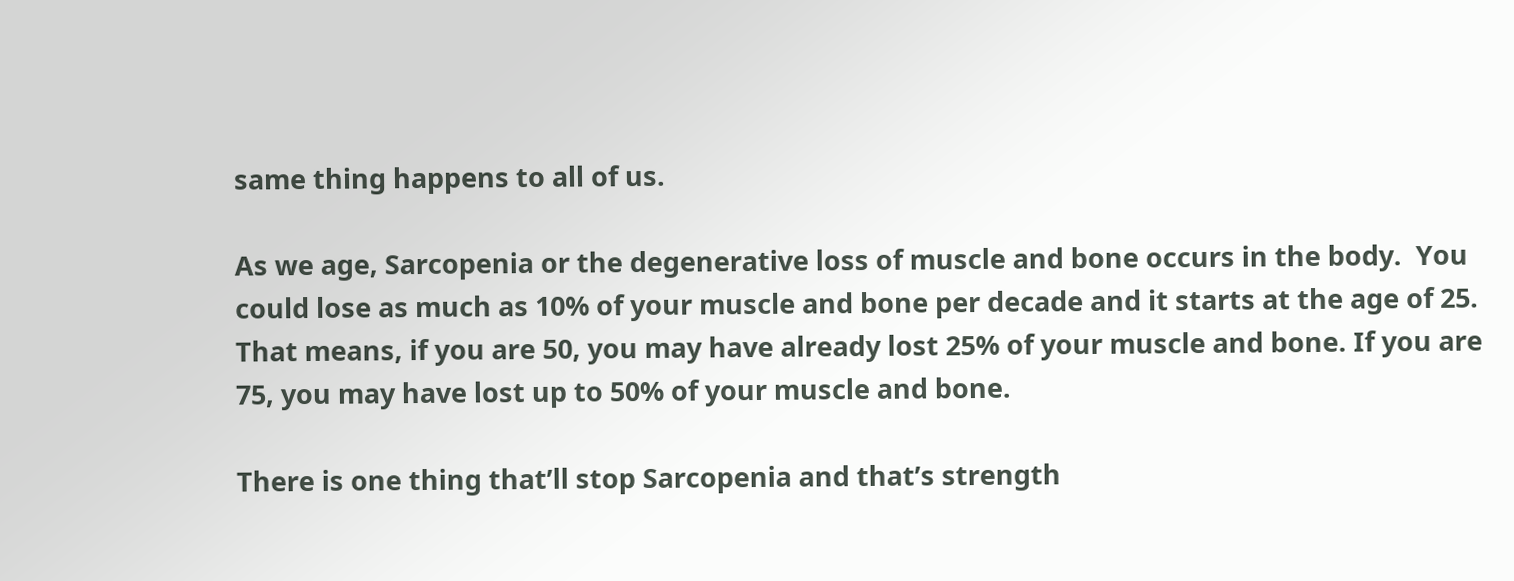same thing happens to all of us.

As we age, Sarcopenia or the degenerative loss of muscle and bone occurs in the body.  You could lose as much as 10% of your muscle and bone per decade and it starts at the age of 25. That means, if you are 50, you may have already lost 25% of your muscle and bone. If you are 75, you may have lost up to 50% of your muscle and bone.

There is one thing that’ll stop Sarcopenia and that’s strength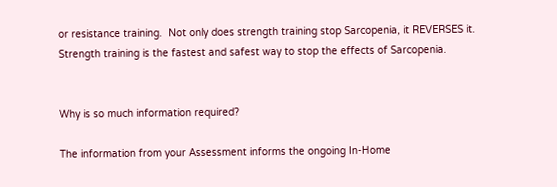or resistance training.  Not only does strength training stop Sarcopenia, it REVERSES it.  Strength training is the fastest and safest way to stop the effects of Sarcopenia.


Why is so much information required?

The information from your Assessment informs the ongoing In-Home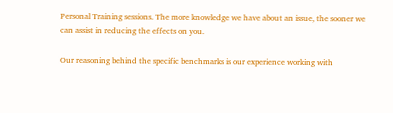Personal Training sessions. The more knowledge we have about an issue, the sooner we can assist in reducing the effects on you.

Our reasoning behind the specific benchmarks is our experience working with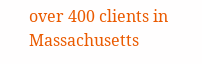over 400 clients in Massachusetts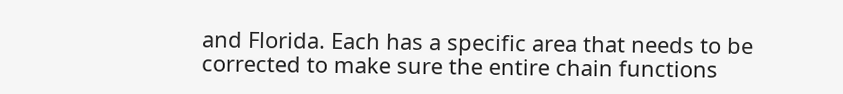and Florida. Each has a specific area that needs to be corrected to make sure the entire chain functions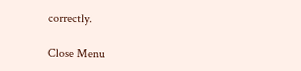correctly.

Close Menu